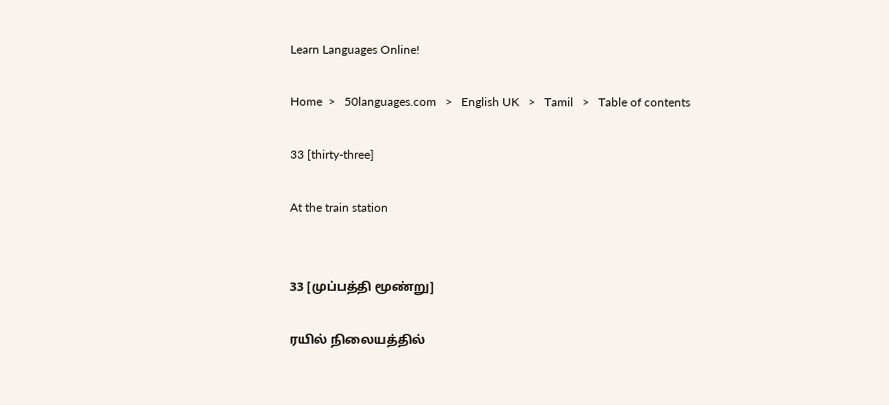Learn Languages Online!

Home  >   50languages.com   >   English UK   >   Tamil   >   Table of contents

33 [thirty-three]

At the train station


33 [முப்பத்தி மூண்று]

ரயில் நிலையத்தில்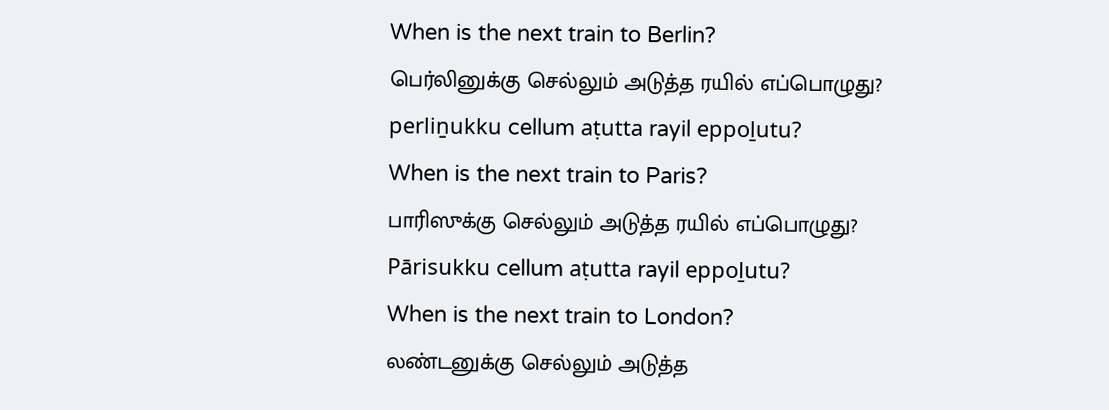When is the next train to Berlin?
பெர்லினுக்கு செல்லும் அடுத்த ரயில் எப்பொழுது?
perliṉukku cellum aṭutta rayil eppoḻutu?
When is the next train to Paris?
பாரிஸுக்கு செல்லும் அடுத்த ரயில் எப்பொழுது?
Pārisukku cellum aṭutta rayil eppoḻutu?
When is the next train to London?
லண்டனுக்கு செல்லும் அடுத்த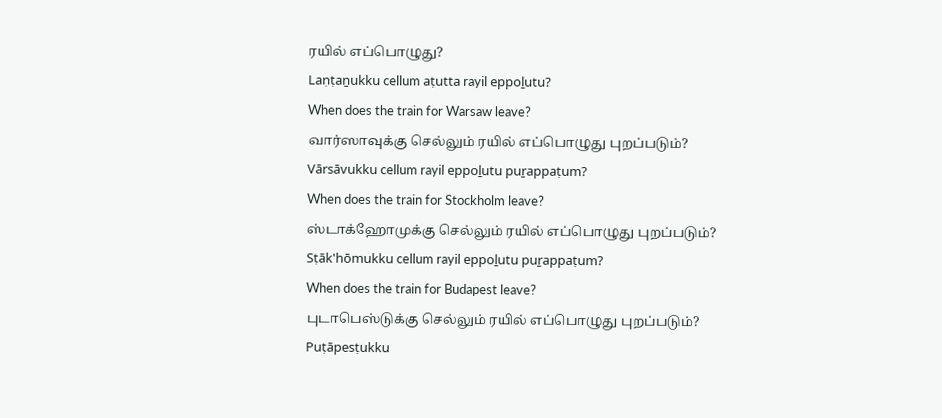ரயில் எப்பொழுது?
Laṇṭaṉukku cellum aṭutta rayil eppoḻutu?
When does the train for Warsaw leave?
வார்ஸாவுக்கு செல்லும் ரயில் எப்பொழுது புறப்படும்?
Vārsāvukku cellum rayil eppoḻutu puṟappaṭum?
When does the train for Stockholm leave?
ஸ்டாக்ஹோமுக்கு செல்லும் ரயில் எப்பொழுது புறப்படும்?
Sṭāk'hōmukku cellum rayil eppoḻutu puṟappaṭum?
When does the train for Budapest leave?
புடாபெஸ்டுக்கு செல்லும் ரயில் எப்பொழுது புறப்படும்?
Puṭāpesṭukku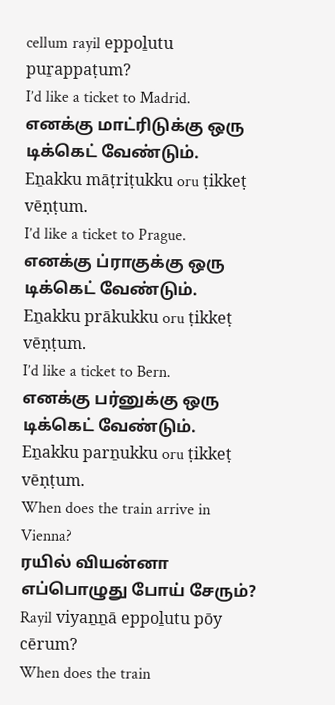cellum rayil eppoḻutu puṟappaṭum?
I’d like a ticket to Madrid.
எனக்கு மாட்ரிடுக்கு ஒரு டிக்கெட் வேண்டும்.
Eṉakku māṭriṭukku oru ṭikkeṭ vēṇṭum.
I’d like a ticket to Prague.
எனக்கு ப்ராகுக்கு ஒரு டிக்கெட் வேண்டும்.
Eṉakku prākukku oru ṭikkeṭ vēṇṭum.
I’d like a ticket to Bern.
எனக்கு பர்னுக்கு ஒரு டிக்கெட் வேண்டும்.
Eṉakku parṉukku oru ṭikkeṭ vēṇṭum.
When does the train arrive in Vienna?
ரயில் வியன்னா எப்பொழுது போய் சேரும்?
Rayil viyaṉṉā eppoḻutu pōy cērum?
When does the train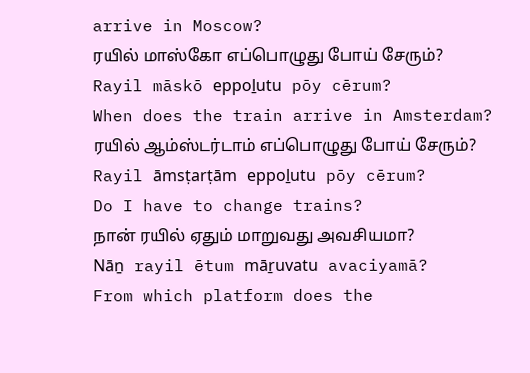arrive in Moscow?
ரயில் மாஸ்கோ எப்பொழுது போய் சேரும்?
Rayil māskō eppoḻutu pōy cērum?
When does the train arrive in Amsterdam?
ரயில் ஆம்ஸ்டர்டாம் எப்பொழுது போய் சேரும்?
Rayil āmsṭarṭām eppoḻutu pōy cērum?
Do I have to change trains?
நான் ரயில் ஏதும் மாறுவது அவசியமா?
Nāṉ rayil ētum māṟuvatu avaciyamā?
From which platform does the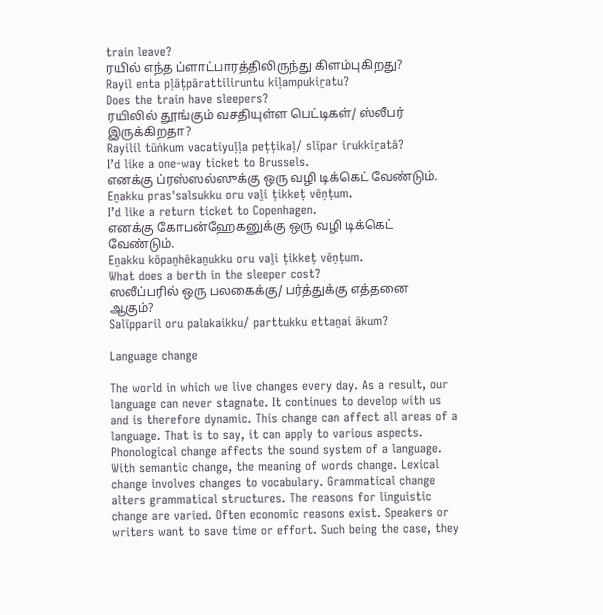train leave?
ரயில் எந்த ப்ளாட்பாரத்திலிருந்து கிளம்புகிறது?
Rayil enta pḷāṭpārattiliruntu kiḷampukiṟatu?
Does the train have sleepers?
ரயிலில் தூங்கும் வசதியுள்ள பெட்டிகள்/ ஸ்லீபர் இருக்கிறதா?
Rayilil tūṅkum vacatiyuḷḷa peṭṭikaḷ/ slīpar irukkiṟatā?
I’d like a one-way ticket to Brussels.
எனக்கு ப்ரஸ்ஸல்ஸுக்கு ஒரு வழி டிக்கெட் வேண்டும்.
Eṉakku pras'salsukku oru vaḻi ṭikkeṭ vēṇṭum.
I’d like a return ticket to Copenhagen.
எனக்கு கோபன்ஹேகனுக்கு ஒரு வழி டிக்கெட் வேண்டும்.
Eṉakku kōpaṉhēkaṉukku oru vaḻi ṭikkeṭ vēṇṭum.
What does a berth in the sleeper cost?
ஸலீப்பரில் ஒரு பலகைக்கு/ பர்த்துக்கு எத்தனை ஆகும்?
Salīpparil oru palakaikku/ parttukku ettaṉai ākum?

Language change

The world in which we live changes every day. As a result, our language can never stagnate. It continues to develop with us and is therefore dynamic. This change can affect all areas of a language. That is to say, it can apply to various aspects. Phonological change affects the sound system of a language. With semantic change, the meaning of words change. Lexical change involves changes to vocabulary. Grammatical change alters grammatical structures. The reasons for linguistic change are varied. Often economic reasons exist. Speakers or writers want to save time or effort. Such being the case, they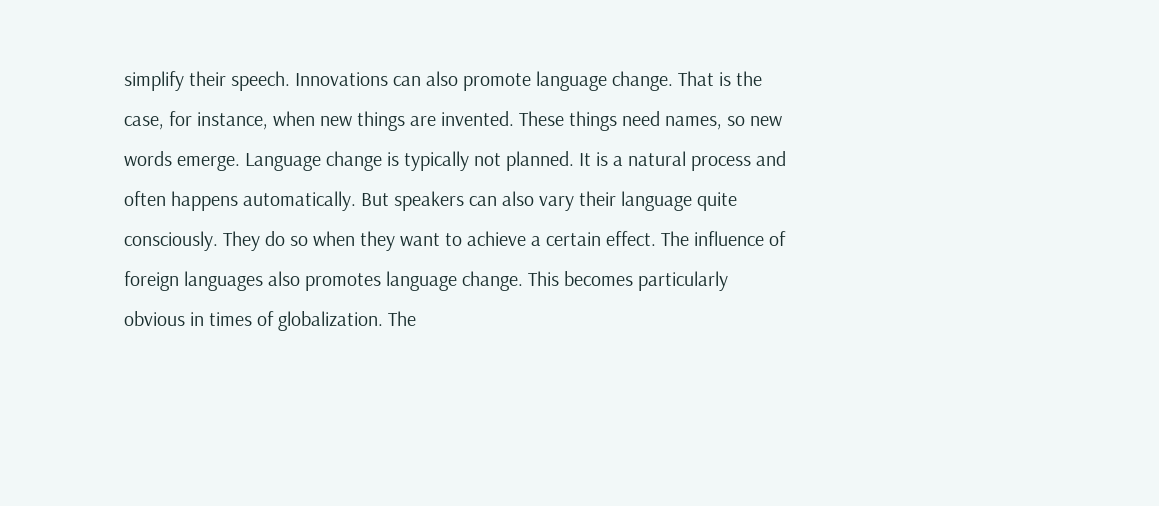simplify their speech. Innovations can also promote language change. That is the case, for instance, when new things are invented. These things need names, so new words emerge. Language change is typically not planned. It is a natural process and often happens automatically. But speakers can also vary their language quite consciously. They do so when they want to achieve a certain effect. The influence of foreign languages also promotes language change. This becomes particularly obvious in times of globalization. The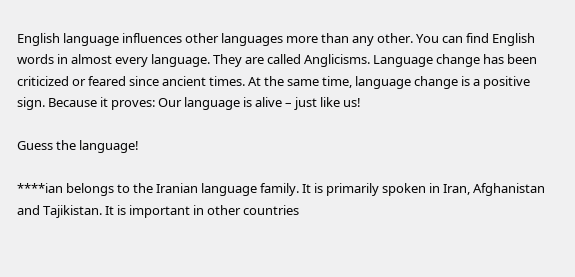English language influences other languages more than any other. You can find English words in almost every language. They are called Anglicisms. Language change has been criticized or feared since ancient times. At the same time, language change is a positive sign. Because it proves: Our language is alive – just like us!

Guess the language!

****ian belongs to the Iranian language family. It is primarily spoken in Iran, Afghanistan and Tajikistan. It is important in other countries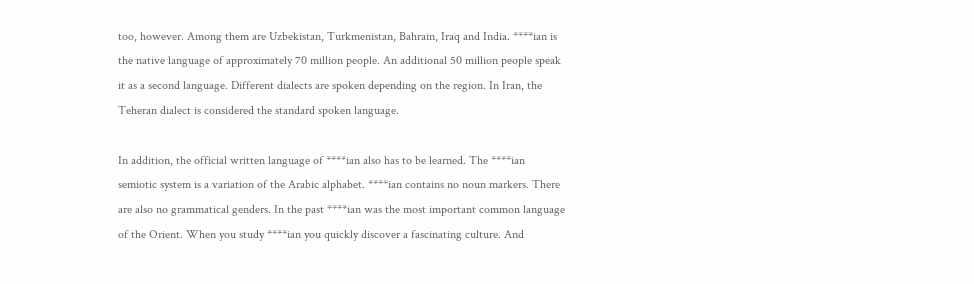too, however. Among them are Uzbekistan, Turkmenistan, Bahrain, Iraq and India. ****ian is the native language of approximately 70 million people. An additional 50 million people speak it as a second language. Different dialects are spoken depending on the region. In Iran, the Teheran dialect is considered the standard spoken language.

In addition, the official written language of ****ian also has to be learned. The ****ian semiotic system is a variation of the Arabic alphabet. ****ian contains no noun markers. There are also no grammatical genders. In the past ****ian was the most important common language of the Orient. When you study ****ian you quickly discover a fascinating culture. And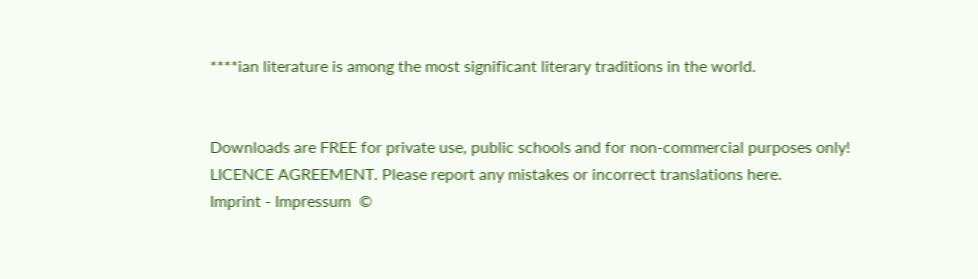****ian literature is among the most significant literary traditions in the world.


Downloads are FREE for private use, public schools and for non-commercial purposes only!
LICENCE AGREEMENT. Please report any mistakes or incorrect translations here.
Imprint - Impressum  ©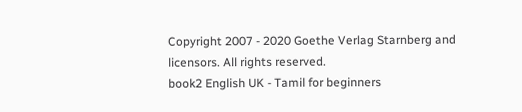Copyright 2007 - 2020 Goethe Verlag Starnberg and licensors. All rights reserved.
book2 English UK - Tamil for beginners